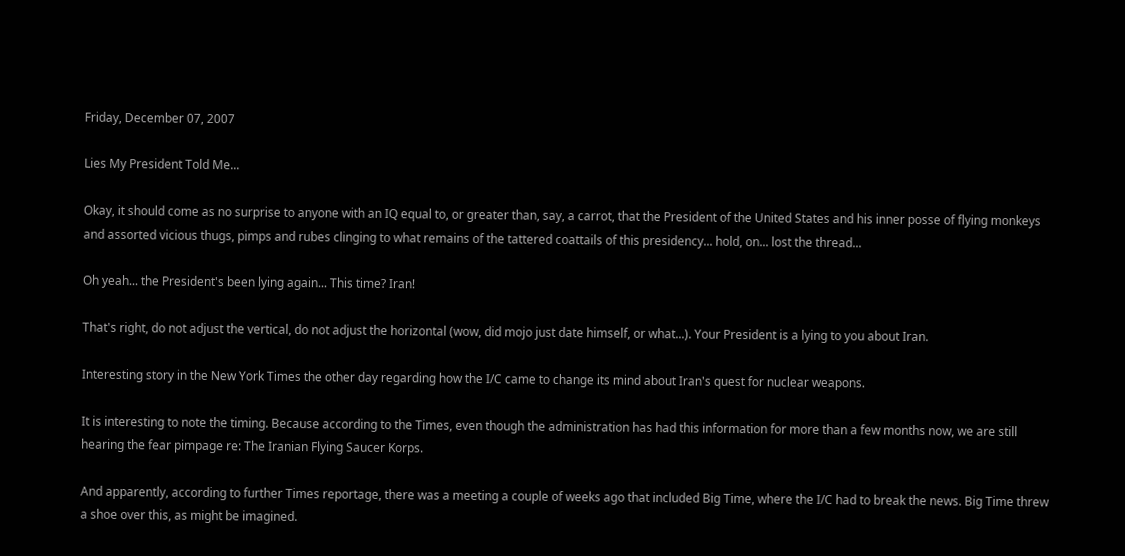Friday, December 07, 2007

Lies My President Told Me...

Okay, it should come as no surprise to anyone with an IQ equal to, or greater than, say, a carrot, that the President of the United States and his inner posse of flying monkeys and assorted vicious thugs, pimps and rubes clinging to what remains of the tattered coattails of this presidency... hold, on... lost the thread...

Oh yeah... the President's been lying again... This time? Iran!

That's right, do not adjust the vertical, do not adjust the horizontal (wow, did mojo just date himself, or what...). Your President is a lying to you about Iran.

Interesting story in the New York Times the other day regarding how the I/C came to change its mind about Iran's quest for nuclear weapons.

It is interesting to note the timing. Because according to the Times, even though the administration has had this information for more than a few months now, we are still hearing the fear pimpage re: The Iranian Flying Saucer Korps.

And apparently, according to further Times reportage, there was a meeting a couple of weeks ago that included Big Time, where the I/C had to break the news. Big Time threw a shoe over this, as might be imagined.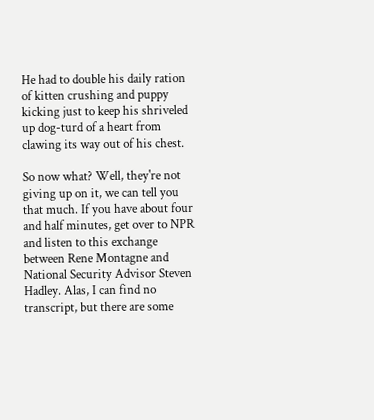He had to double his daily ration of kitten crushing and puppy kicking just to keep his shriveled up dog-turd of a heart from clawing its way out of his chest.

So now what? Well, they're not giving up on it, we can tell you that much. If you have about four and half minutes, get over to NPR and listen to this exchange between Rene Montagne and National Security Advisor Steven Hadley. Alas, I can find no transcript, but there are some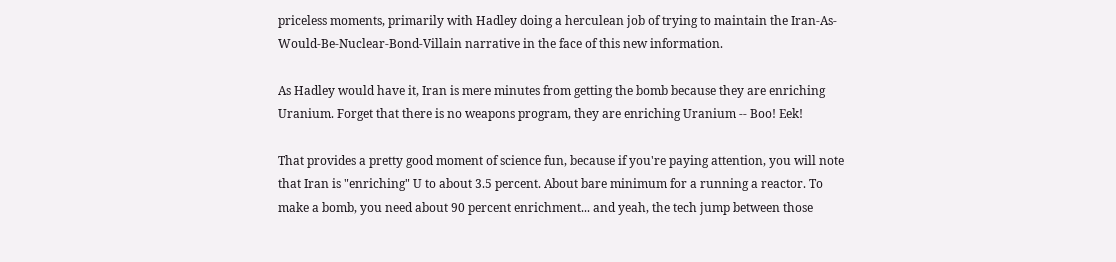priceless moments, primarily with Hadley doing a herculean job of trying to maintain the Iran-As-Would-Be-Nuclear-Bond-Villain narrative in the face of this new information.

As Hadley would have it, Iran is mere minutes from getting the bomb because they are enriching Uranium. Forget that there is no weapons program, they are enriching Uranium -- Boo! Eek!

That provides a pretty good moment of science fun, because if you're paying attention, you will note that Iran is "enriching" U to about 3.5 percent. About bare minimum for a running a reactor. To make a bomb, you need about 90 percent enrichment... and yeah, the tech jump between those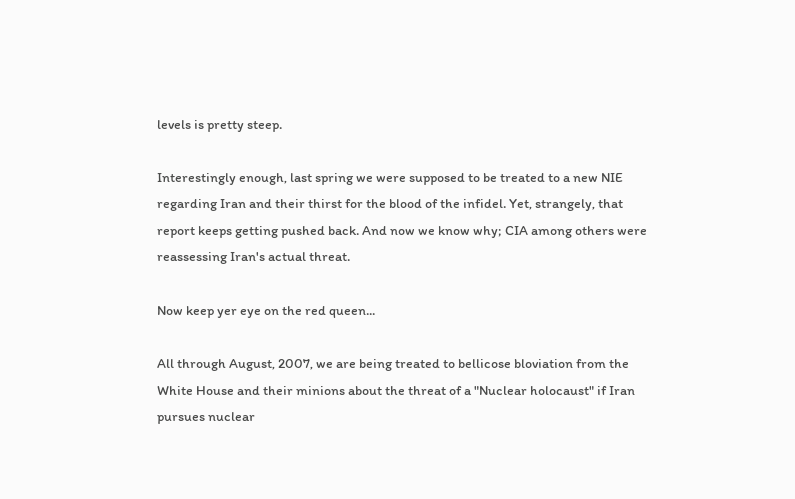levels is pretty steep.

Interestingly enough, last spring we were supposed to be treated to a new NIE regarding Iran and their thirst for the blood of the infidel. Yet, strangely, that report keeps getting pushed back. And now we know why; CIA among others were reassessing Iran's actual threat.

Now keep yer eye on the red queen...

All through August, 2007, we are being treated to bellicose bloviation from the White House and their minions about the threat of a "Nuclear holocaust" if Iran pursues nuclear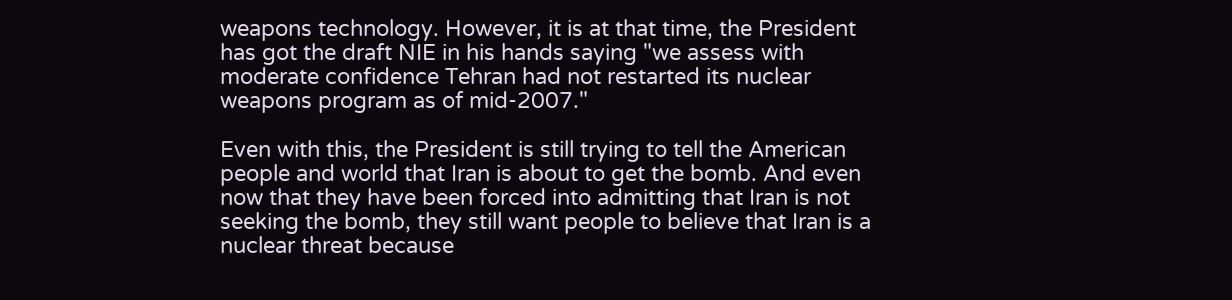weapons technology. However, it is at that time, the President has got the draft NIE in his hands saying "we assess with moderate confidence Tehran had not restarted its nuclear weapons program as of mid-2007."

Even with this, the President is still trying to tell the American people and world that Iran is about to get the bomb. And even now that they have been forced into admitting that Iran is not seeking the bomb, they still want people to believe that Iran is a nuclear threat because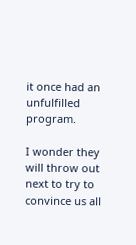it once had an unfulfilled program.

I wonder they will throw out next to try to convince us all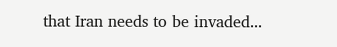that Iran needs to be invaded...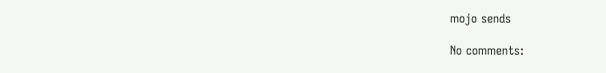mojo sends

No comments: